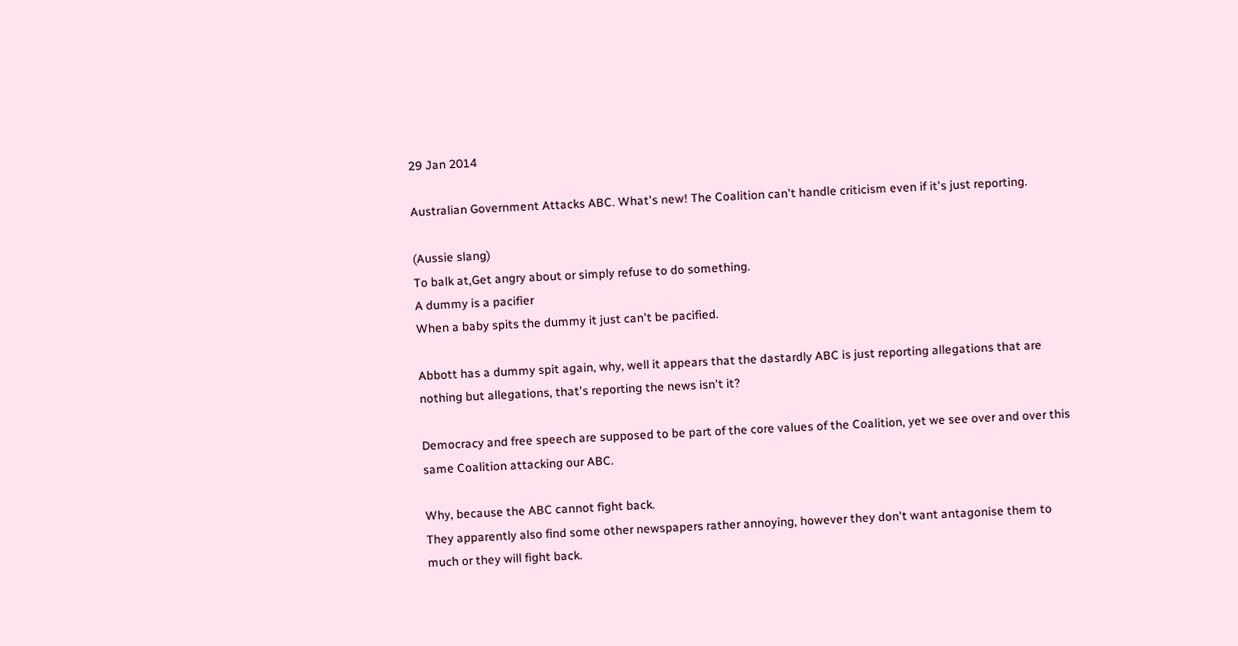29 Jan 2014

Australian Government Attacks ABC. What's new! The Coalition can't handle criticism even if it's just reporting.

(Aussie slang)
To balk at,Get angry about or simply refuse to do something.
A dummy is a pacifier
When a baby spits the dummy it just can't be pacified.

Abbott has a dummy spit again, why, well it appears that the dastardly ABC is just reporting allegations that are nothing but allegations, that's reporting the news isn't it?

Democracy and free speech are supposed to be part of the core values of the Coalition, yet we see over and over this same Coalition attacking our ABC.

Why, because the ABC cannot fight back.
They apparently also find some other newspapers rather annoying, however they don't want antagonise them to much or they will fight back.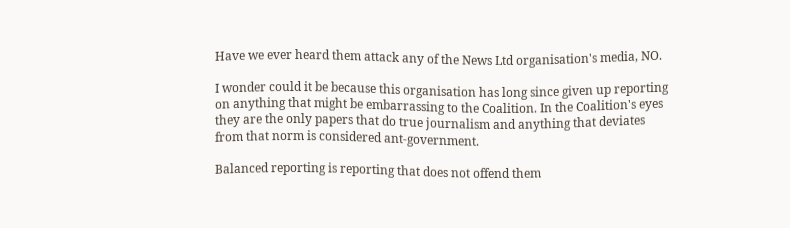Have we ever heard them attack any of the News Ltd organisation's media, NO.

I wonder could it be because this organisation has long since given up reporting on anything that might be embarrassing to the Coalition. In the Coalition's eyes they are the only papers that do true journalism and anything that deviates from that norm is considered ant-government.

Balanced reporting is reporting that does not offend them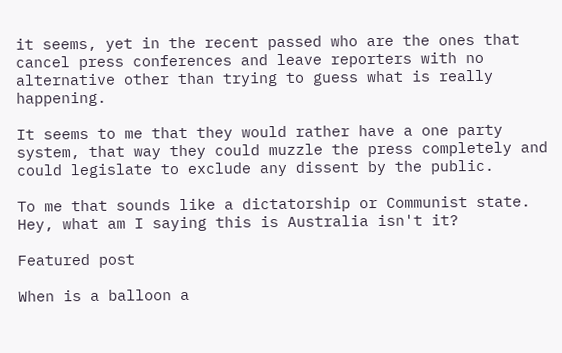it seems, yet in the recent passed who are the ones that cancel press conferences and leave reporters with no alternative other than trying to guess what is really happening.

It seems to me that they would rather have a one party system, that way they could muzzle the press completely and could legislate to exclude any dissent by the public.

To me that sounds like a dictatorship or Communist state.
Hey, what am I saying this is Australia isn't it?

Featured post

When is a balloon a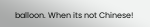balloon. When its not Chinese!